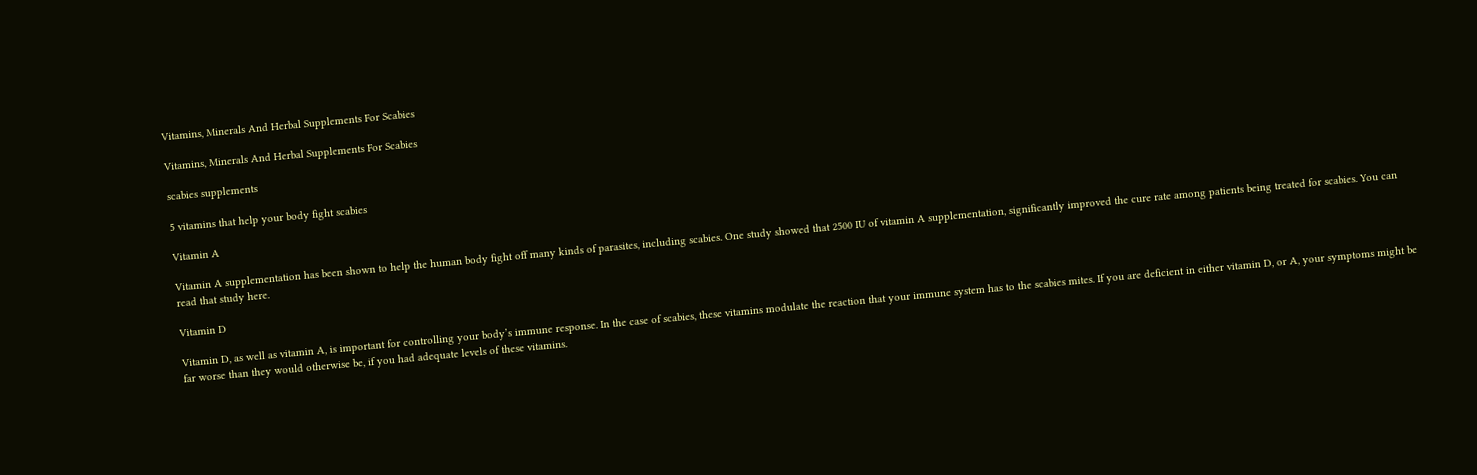Vitamins, Minerals And Herbal Supplements For Scabies

Vitamins, Minerals And Herbal Supplements For Scabies

scabies supplements

5 vitamins that help your body fight scabies

Vitamin A

Vitamin A supplementation has been shown to help the human body fight off many kinds of parasites, including scabies. One study showed that 2500 IU of vitamin A supplementation, significantly improved the cure rate among patients being treated for scabies. You can read that study here.

Vitamin D

Vitamin D, as well as vitamin A, is important for controlling your body’s immune response. In the case of scabies, these vitamins modulate the reaction that your immune system has to the scabies mites. If you are deficient in either vitamin D, or A, your symptoms might be far worse than they would otherwise be, if you had adequate levels of these vitamins.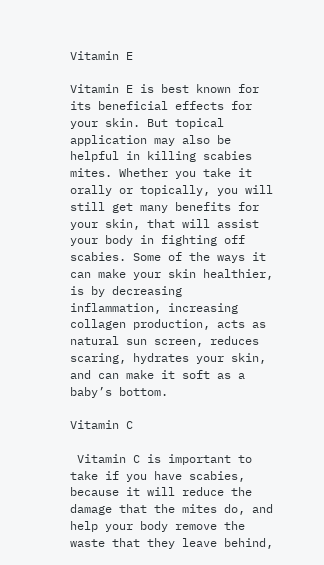Vitamin E

Vitamin E is best known for its beneficial effects for your skin. But topical application may also be helpful in killing scabies mites. Whether you take it orally or topically, you will still get many benefits for your skin, that will assist your body in fighting off scabies. Some of the ways it can make your skin healthier, is by decreasing inflammation, increasing collagen production, acts as natural sun screen, reduces scaring, hydrates your skin, and can make it soft as a baby’s bottom.

Vitamin C

 Vitamin C is important to take if you have scabies, because it will reduce the damage that the mites do, and help your body remove the waste that they leave behind,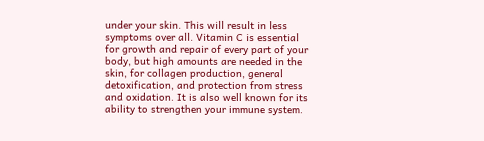under your skin. This will result in less symptoms over all. Vitamin C is essential for growth and repair of every part of your body, but high amounts are needed in the skin, for collagen production, general detoxification, and protection from stress and oxidation. It is also well known for its ability to strengthen your immune system.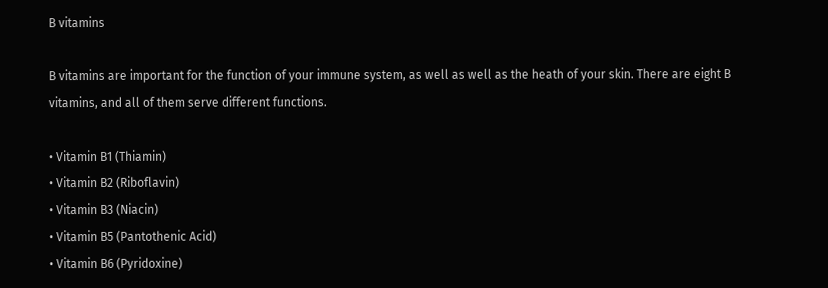B vitamins

B vitamins are important for the function of your immune system, as well as well as the heath of your skin. There are eight B vitamins, and all of them serve different functions.

• Vitamin B1 (Thiamin)
• Vitamin B2 (Riboflavin)
• Vitamin B3 (Niacin)
• Vitamin B5 (Pantothenic Acid)
• Vitamin B6 (Pyridoxine)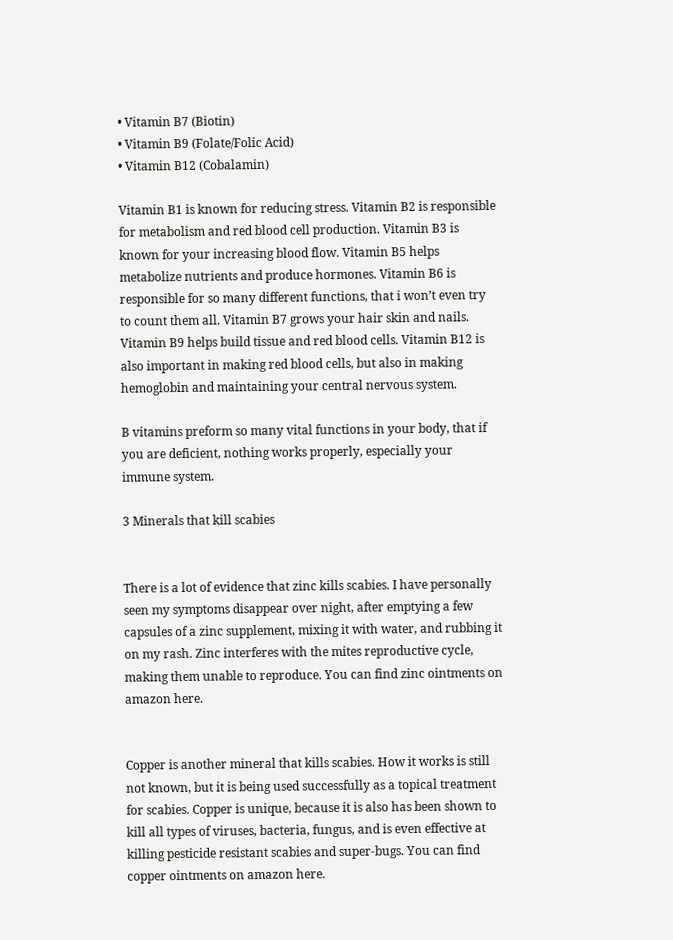• Vitamin B7 (Biotin)
• Vitamin B9 (Folate/Folic Acid)
• Vitamin B12 (Cobalamin)

Vitamin B1 is known for reducing stress. Vitamin B2 is responsible for metabolism and red blood cell production. Vitamin B3 is known for your increasing blood flow. Vitamin B5 helps metabolize nutrients and produce hormones. Vitamin B6 is responsible for so many different functions, that i won’t even try to count them all. Vitamin B7 grows your hair skin and nails. Vitamin B9 helps build tissue and red blood cells. Vitamin B12 is also important in making red blood cells, but also in making hemoglobin and maintaining your central nervous system.

B vitamins preform so many vital functions in your body, that if you are deficient, nothing works properly, especially your immune system.

3 Minerals that kill scabies


There is a lot of evidence that zinc kills scabies. I have personally seen my symptoms disappear over night, after emptying a few capsules of a zinc supplement, mixing it with water, and rubbing it on my rash. Zinc interferes with the mites reproductive cycle, making them unable to reproduce. You can find zinc ointments on amazon here.


Copper is another mineral that kills scabies. How it works is still not known, but it is being used successfully as a topical treatment for scabies. Copper is unique, because it is also has been shown to kill all types of viruses, bacteria, fungus, and is even effective at killing pesticide resistant scabies and super-bugs. You can find copper ointments on amazon here.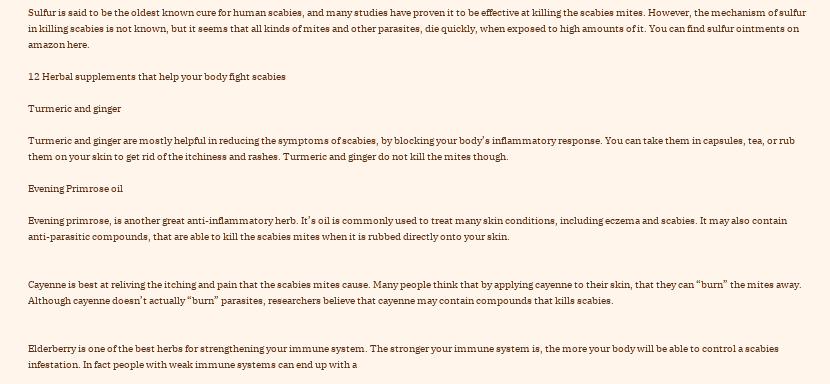Sulfur is said to be the oldest known cure for human scabies, and many studies have proven it to be effective at killing the scabies mites. However, the mechanism of sulfur in killing scabies is not known, but it seems that all kinds of mites and other parasites, die quickly, when exposed to high amounts of it. You can find sulfur ointments on amazon here.

12 Herbal supplements that help your body fight scabies

Turmeric and ginger

Turmeric and ginger are mostly helpful in reducing the symptoms of scabies, by blocking your body’s inflammatory response. You can take them in capsules, tea, or rub them on your skin to get rid of the itchiness and rashes. Turmeric and ginger do not kill the mites though.

Evening Primrose oil

Evening primrose, is another great anti-inflammatory herb. It’s oil is commonly used to treat many skin conditions, including eczema and scabies. It may also contain anti-parasitic compounds, that are able to kill the scabies mites when it is rubbed directly onto your skin.


Cayenne is best at reliving the itching and pain that the scabies mites cause. Many people think that by applying cayenne to their skin, that they can “burn” the mites away. Although cayenne doesn’t actually “burn” parasites, researchers believe that cayenne may contain compounds that kills scabies.


Elderberry is one of the best herbs for strengthening your immune system. The stronger your immune system is, the more your body will be able to control a scabies infestation. In fact people with weak immune systems can end up with a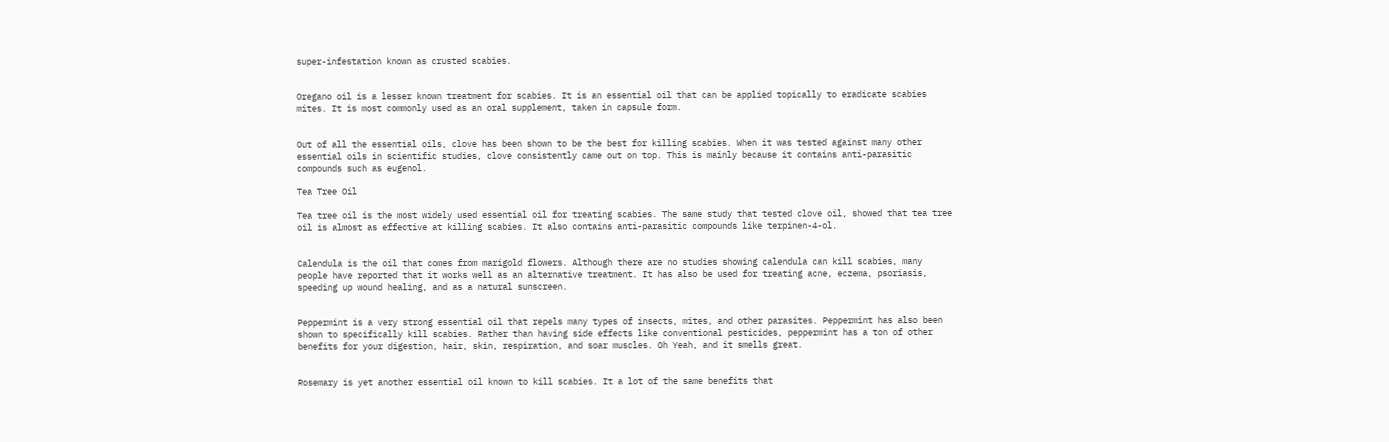super-infestation known as crusted scabies.


Oregano oil is a lesser known treatment for scabies. It is an essential oil that can be applied topically to eradicate scabies mites. It is most commonly used as an oral supplement, taken in capsule form.


Out of all the essential oils, clove has been shown to be the best for killing scabies. When it was tested against many other essential oils in scientific studies, clove consistently came out on top. This is mainly because it contains anti-parasitic compounds such as eugenol.

Tea Tree Oil

Tea tree oil is the most widely used essential oil for treating scabies. The same study that tested clove oil, showed that tea tree oil is almost as effective at killing scabies. It also contains anti-parasitic compounds like terpinen-4-ol.


Calendula is the oil that comes from marigold flowers. Although there are no studies showing calendula can kill scabies, many people have reported that it works well as an alternative treatment. It has also be used for treating acne, eczema, psoriasis, speeding up wound healing, and as a natural sunscreen.


Peppermint is a very strong essential oil that repels many types of insects, mites, and other parasites. Peppermint has also been shown to specifically kill scabies. Rather than having side effects like conventional pesticides, peppermint has a ton of other benefits for your digestion, hair, skin, respiration, and soar muscles. Oh Yeah, and it smells great.


Rosemary is yet another essential oil known to kill scabies. It a lot of the same benefits that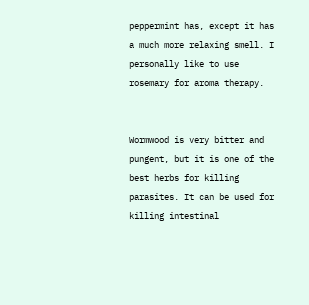peppermint has, except it has a much more relaxing smell. I personally like to use rosemary for aroma therapy.


Wormwood is very bitter and pungent, but it is one of the best herbs for killing parasites. It can be used for killing intestinal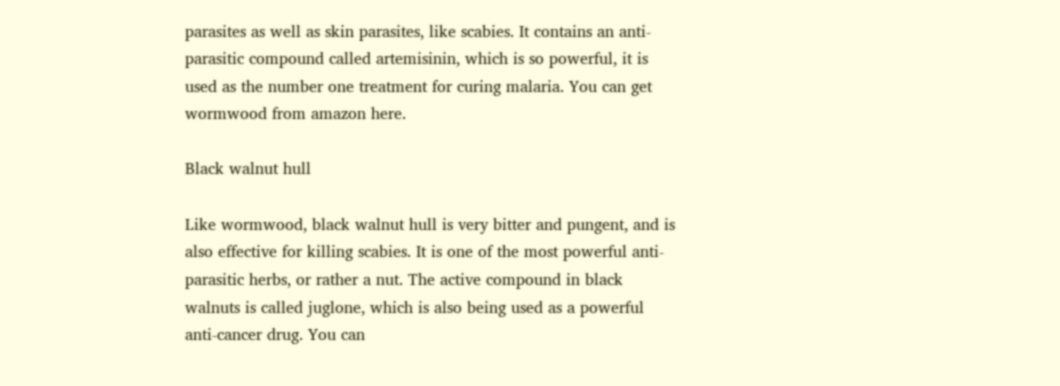parasites as well as skin parasites, like scabies. It contains an anti-parasitic compound called artemisinin, which is so powerful, it is used as the number one treatment for curing malaria. You can get wormwood from amazon here.

Black walnut hull

Like wormwood, black walnut hull is very bitter and pungent, and is also effective for killing scabies. It is one of the most powerful anti-parasitic herbs, or rather a nut. The active compound in black walnuts is called juglone, which is also being used as a powerful anti-cancer drug. You can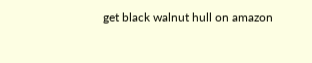get black walnut hull on amazon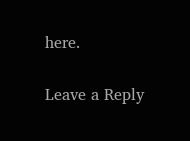here.

Leave a Reply